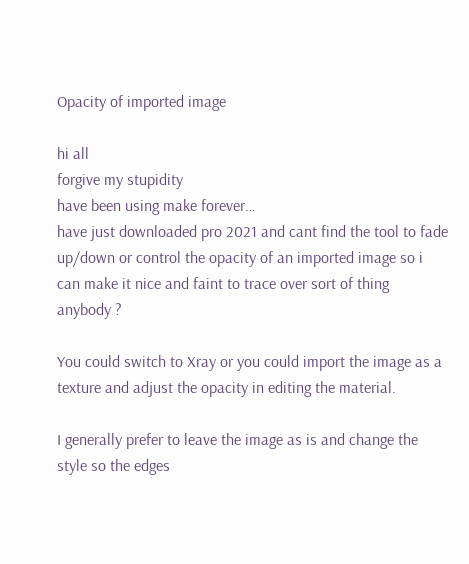Opacity of imported image

hi all
forgive my stupidity
have been using make forever…
have just downloaded pro 2021 and cant find the tool to fade up/down or control the opacity of an imported image so i can make it nice and faint to trace over sort of thing
anybody ?

You could switch to Xray or you could import the image as a texture and adjust the opacity in editing the material.

I generally prefer to leave the image as is and change the style so the edges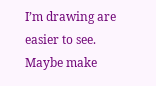I’m drawing are easier to see. Maybe make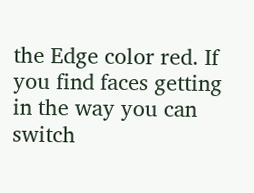the Edge color red. If you find faces getting in the way you can switch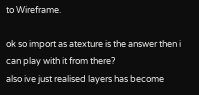to Wireframe.

ok so import as atexture is the answer then i can play with it from there?
also ive just realised layers has become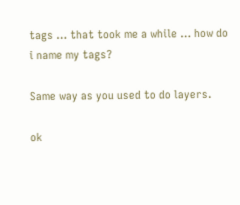tags … that took me a while … how do i name my tags?

Same way as you used to do layers.

ok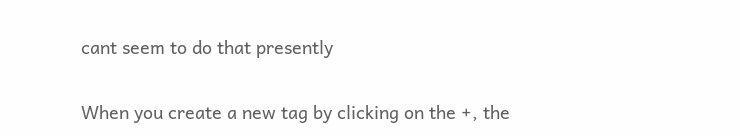cant seem to do that presently

When you create a new tag by clicking on the +, the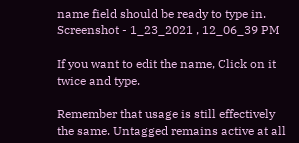name field should be ready to type in.
Screenshot - 1_23_2021 , 12_06_39 PM

If you want to edit the name, Click on it twice and type.

Remember that usage is still effectively the same. Untagged remains active at all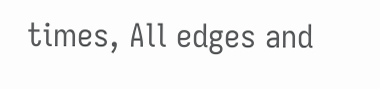times, All edges and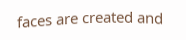faces are created and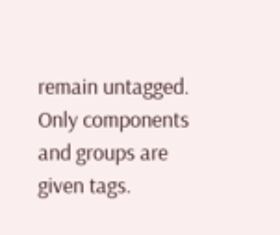remain untagged. Only components and groups are given tags.